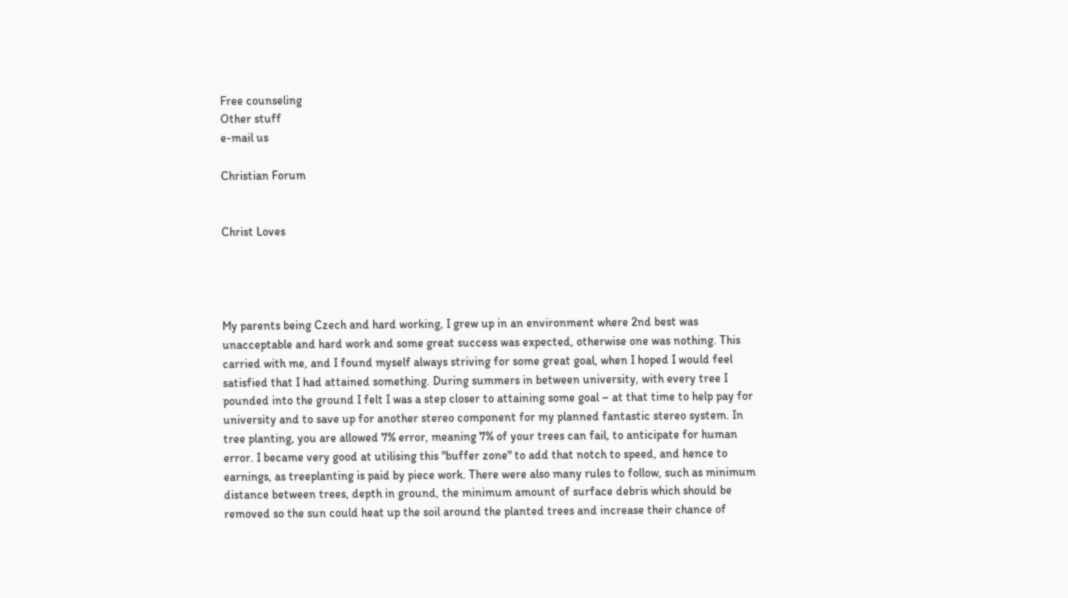Free counseling
Other stuff
e-mail us

Christian Forum


Christ Loves




My parents being Czech and hard working, I grew up in an environment where 2nd best was unacceptable and hard work and some great success was expected, otherwise one was nothing. This carried with me, and I found myself always striving for some great goal, when I hoped I would feel satisfied that I had attained something. During summers in between university, with every tree I pounded into the ground I felt I was a step closer to attaining some goal – at that time to help pay for university and to save up for another stereo component for my planned fantastic stereo system. In tree planting, you are allowed 7% error, meaning 7% of your trees can fail, to anticipate for human error. I became very good at utilising this "buffer zone" to add that notch to speed, and hence to earnings, as treeplanting is paid by piece work. There were also many rules to follow, such as minimum distance between trees, depth in ground, the minimum amount of surface debris which should be removed so the sun could heat up the soil around the planted trees and increase their chance of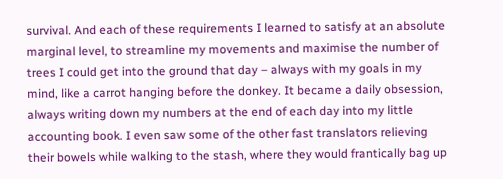survival. And each of these requirements I learned to satisfy at an absolute marginal level, to streamline my movements and maximise the number of trees I could get into the ground that day – always with my goals in my mind, like a carrot hanging before the donkey. It became a daily obsession, always writing down my numbers at the end of each day into my little accounting book. I even saw some of the other fast translators relieving their bowels while walking to the stash, where they would frantically bag up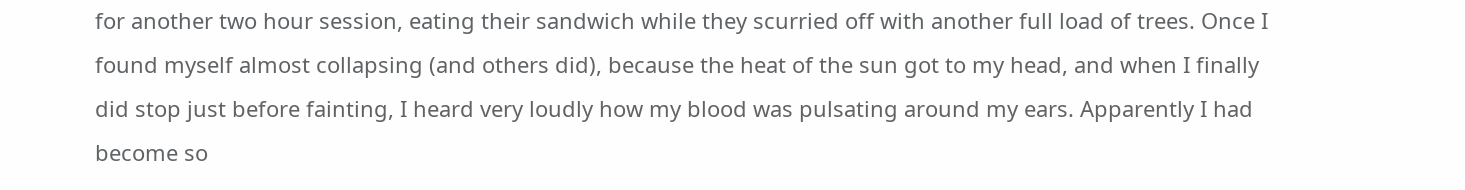for another two hour session, eating their sandwich while they scurried off with another full load of trees. Once I found myself almost collapsing (and others did), because the heat of the sun got to my head, and when I finally did stop just before fainting, I heard very loudly how my blood was pulsating around my ears. Apparently I had become so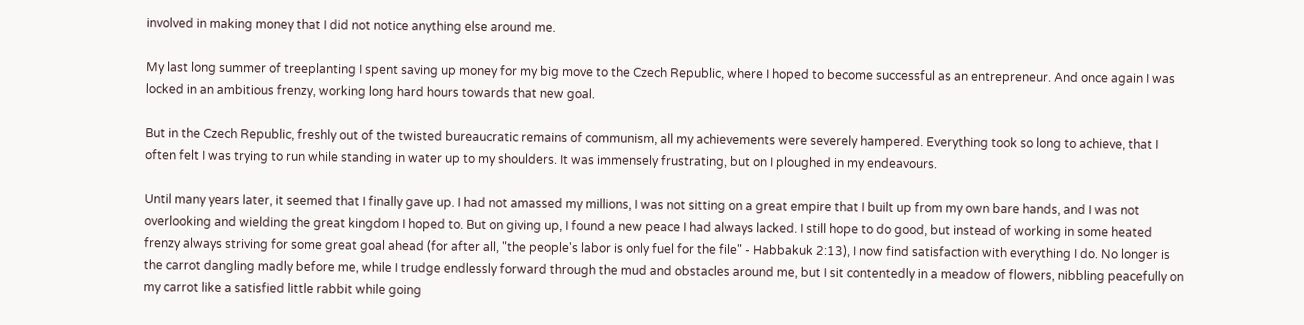involved in making money that I did not notice anything else around me.

My last long summer of treeplanting I spent saving up money for my big move to the Czech Republic, where I hoped to become successful as an entrepreneur. And once again I was locked in an ambitious frenzy, working long hard hours towards that new goal.

But in the Czech Republic, freshly out of the twisted bureaucratic remains of communism, all my achievements were severely hampered. Everything took so long to achieve, that I often felt I was trying to run while standing in water up to my shoulders. It was immensely frustrating, but on I ploughed in my endeavours.

Until many years later, it seemed that I finally gave up. I had not amassed my millions, I was not sitting on a great empire that I built up from my own bare hands, and I was not overlooking and wielding the great kingdom I hoped to. But on giving up, I found a new peace I had always lacked. I still hope to do good, but instead of working in some heated frenzy always striving for some great goal ahead (for after all, "the people's labor is only fuel for the file" - Habbakuk 2:13), I now find satisfaction with everything I do. No longer is the carrot dangling madly before me, while I trudge endlessly forward through the mud and obstacles around me, but I sit contentedly in a meadow of flowers, nibbling peacefully on my carrot like a satisfied little rabbit while going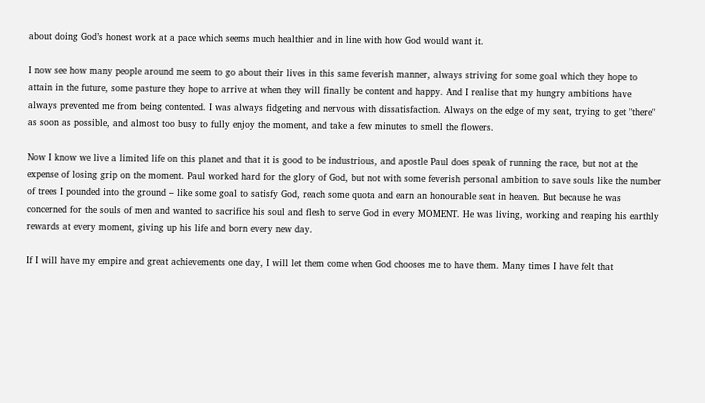about doing God’s honest work at a pace which seems much healthier and in line with how God would want it.

I now see how many people around me seem to go about their lives in this same feverish manner, always striving for some goal which they hope to attain in the future, some pasture they hope to arrive at when they will finally be content and happy. And I realise that my hungry ambitions have always prevented me from being contented. I was always fidgeting and nervous with dissatisfaction. Always on the edge of my seat, trying to get "there" as soon as possible, and almost too busy to fully enjoy the moment, and take a few minutes to smell the flowers.

Now I know we live a limited life on this planet and that it is good to be industrious, and apostle Paul does speak of running the race, but not at the expense of losing grip on the moment. Paul worked hard for the glory of God, but not with some feverish personal ambition to save souls like the number of trees I pounded into the ground – like some goal to satisfy God, reach some quota and earn an honourable seat in heaven. But because he was concerned for the souls of men and wanted to sacrifice his soul and flesh to serve God in every MOMENT. He was living, working and reaping his earthly rewards at every moment, giving up his life and born every new day.

If I will have my empire and great achievements one day, I will let them come when God chooses me to have them. Many times I have felt that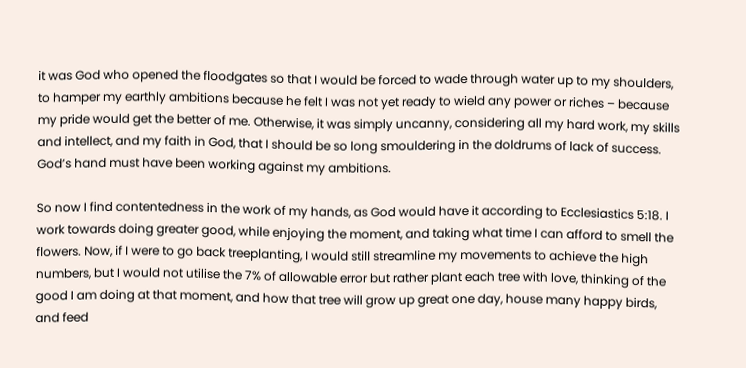it was God who opened the floodgates so that I would be forced to wade through water up to my shoulders, to hamper my earthly ambitions because he felt I was not yet ready to wield any power or riches – because my pride would get the better of me. Otherwise, it was simply uncanny, considering all my hard work, my skills and intellect, and my faith in God, that I should be so long smouldering in the doldrums of lack of success. God’s hand must have been working against my ambitions.

So now I find contentedness in the work of my hands, as God would have it according to Ecclesiastics 5:18. I work towards doing greater good, while enjoying the moment, and taking what time I can afford to smell the flowers. Now, if I were to go back treeplanting, I would still streamline my movements to achieve the high numbers, but I would not utilise the 7% of allowable error but rather plant each tree with love, thinking of the good I am doing at that moment, and how that tree will grow up great one day, house many happy birds, and feed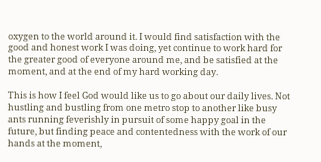oxygen to the world around it. I would find satisfaction with the good and honest work I was doing, yet continue to work hard for the greater good of everyone around me, and be satisfied at the moment, and at the end of my hard working day.

This is how I feel God would like us to go about our daily lives. Not hustling and bustling from one metro stop to another like busy ants running feverishly in pursuit of some happy goal in the future, but finding peace and contentedness with the work of our hands at the moment,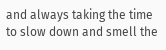and always taking the time to slow down and smell the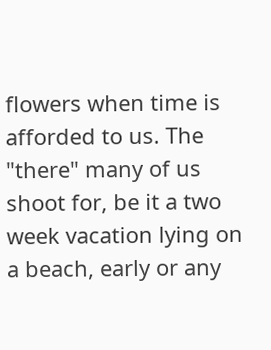flowers when time is afforded to us. The "there" many of us shoot for, be it a two week vacation lying on a beach, early or any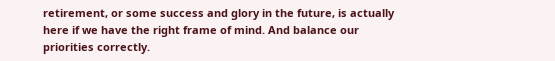retirement, or some success and glory in the future, is actually here if we have the right frame of mind. And balance our priorities correctly.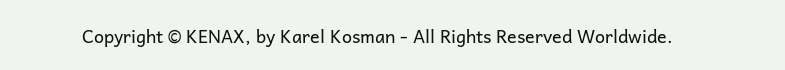Copyright © KENAX, by Karel Kosman - All Rights Reserved Worldwide.